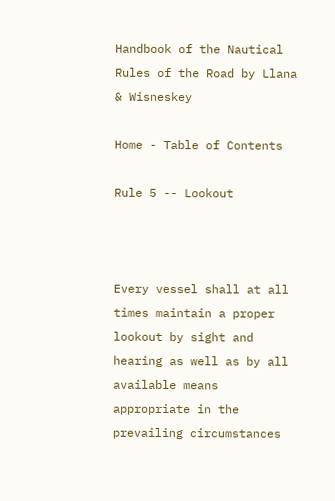Handbook of the Nautical Rules of the Road by Llana & Wisneskey

Home - Table of Contents

Rule 5 -- Lookout



Every vessel shall at all times maintain a proper lookout by sight and hearing as well as by all available means appropriate in the prevailing circumstances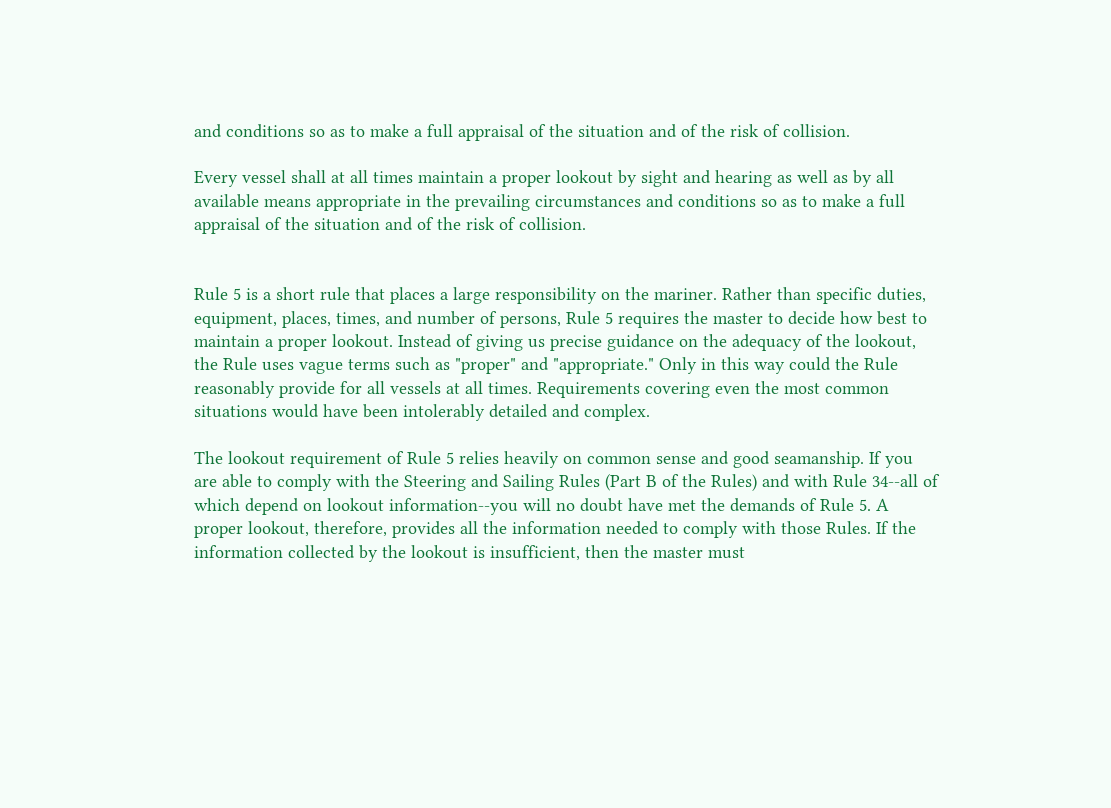and conditions so as to make a full appraisal of the situation and of the risk of collision.

Every vessel shall at all times maintain a proper lookout by sight and hearing as well as by all available means appropriate in the prevailing circumstances and conditions so as to make a full appraisal of the situation and of the risk of collision.


Rule 5 is a short rule that places a large responsibility on the mariner. Rather than specific duties, equipment, places, times, and number of persons, Rule 5 requires the master to decide how best to maintain a proper lookout. Instead of giving us precise guidance on the adequacy of the lookout, the Rule uses vague terms such as "proper" and "appropriate." Only in this way could the Rule reasonably provide for all vessels at all times. Requirements covering even the most common situations would have been intolerably detailed and complex.

The lookout requirement of Rule 5 relies heavily on common sense and good seamanship. If you are able to comply with the Steering and Sailing Rules (Part B of the Rules) and with Rule 34--all of which depend on lookout information--you will no doubt have met the demands of Rule 5. A proper lookout, therefore, provides all the information needed to comply with those Rules. If the information collected by the lookout is insufficient, then the master must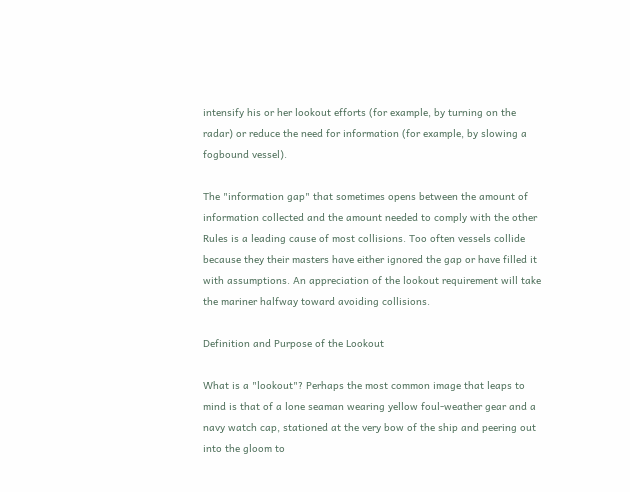intensify his or her lookout efforts (for example, by turning on the radar) or reduce the need for information (for example, by slowing a fogbound vessel).

The "information gap" that sometimes opens between the amount of information collected and the amount needed to comply with the other Rules is a leading cause of most collisions. Too often vessels collide because they their masters have either ignored the gap or have filled it with assumptions. An appreciation of the lookout requirement will take the mariner halfway toward avoiding collisions.

Definition and Purpose of the Lookout

What is a "lookout"? Perhaps the most common image that leaps to mind is that of a lone seaman wearing yellow foul-weather gear and a navy watch cap, stationed at the very bow of the ship and peering out into the gloom to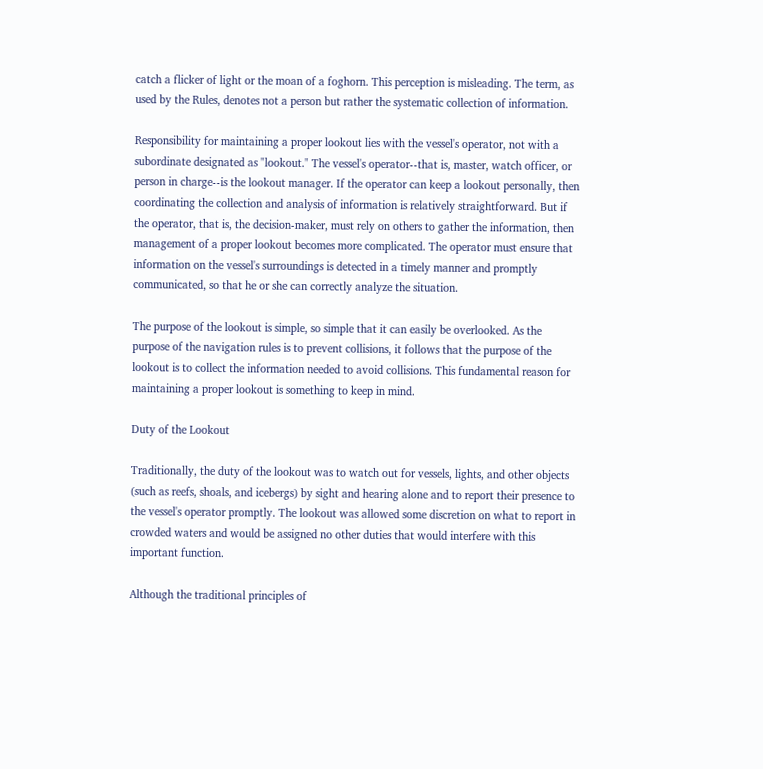catch a flicker of light or the moan of a foghorn. This perception is misleading. The term, as used by the Rules, denotes not a person but rather the systematic collection of information.

Responsibility for maintaining a proper lookout lies with the vessel's operator, not with a subordinate designated as "lookout." The vessel's operator--that is, master, watch officer, or person in charge--is the lookout manager. If the operator can keep a lookout personally, then coordinating the collection and analysis of information is relatively straightforward. But if the operator, that is, the decision-maker, must rely on others to gather the information, then management of a proper lookout becomes more complicated. The operator must ensure that information on the vessel's surroundings is detected in a timely manner and promptly communicated, so that he or she can correctly analyze the situation.

The purpose of the lookout is simple, so simple that it can easily be overlooked. As the purpose of the navigation rules is to prevent collisions, it follows that the purpose of the lookout is to collect the information needed to avoid collisions. This fundamental reason for maintaining a proper lookout is something to keep in mind.

Duty of the Lookout

Traditionally, the duty of the lookout was to watch out for vessels, lights, and other objects (such as reefs, shoals, and icebergs) by sight and hearing alone and to report their presence to the vessel's operator promptly. The lookout was allowed some discretion on what to report in crowded waters and would be assigned no other duties that would interfere with this important function.

Although the traditional principles of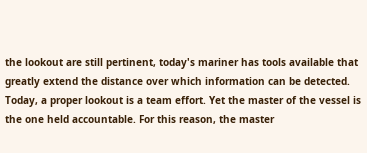the lookout are still pertinent, today's mariner has tools available that greatly extend the distance over which information can be detected. Today, a proper lookout is a team effort. Yet the master of the vessel is the one held accountable. For this reason, the master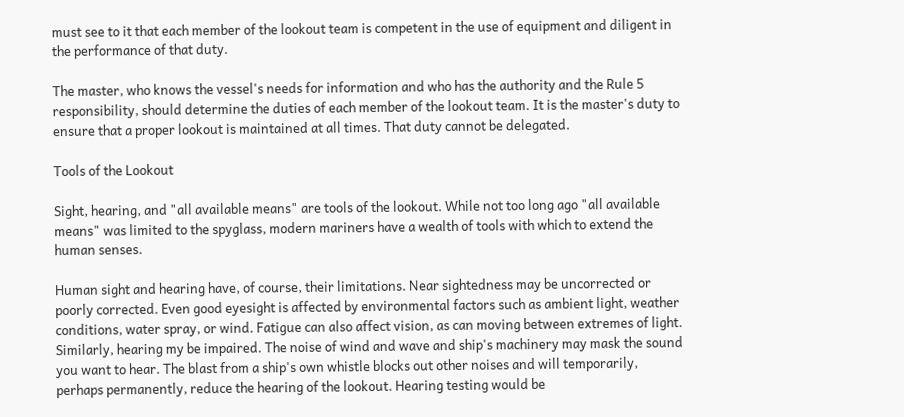must see to it that each member of the lookout team is competent in the use of equipment and diligent in the performance of that duty.

The master, who knows the vessel's needs for information and who has the authority and the Rule 5 responsibility, should determine the duties of each member of the lookout team. It is the master's duty to ensure that a proper lookout is maintained at all times. That duty cannot be delegated.

Tools of the Lookout

Sight, hearing, and "all available means" are tools of the lookout. While not too long ago "all available means" was limited to the spyglass, modern mariners have a wealth of tools with which to extend the human senses.

Human sight and hearing have, of course, their limitations. Near sightedness may be uncorrected or poorly corrected. Even good eyesight is affected by environmental factors such as ambient light, weather conditions, water spray, or wind. Fatigue can also affect vision, as can moving between extremes of light. Similarly, hearing my be impaired. The noise of wind and wave and ship's machinery may mask the sound you want to hear. The blast from a ship's own whistle blocks out other noises and will temporarily, perhaps permanently, reduce the hearing of the lookout. Hearing testing would be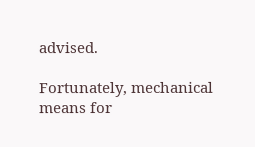advised.

Fortunately, mechanical means for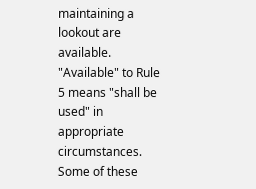maintaining a lookout are available. "Available" to Rule 5 means "shall be used" in appropriate circumstances. Some of these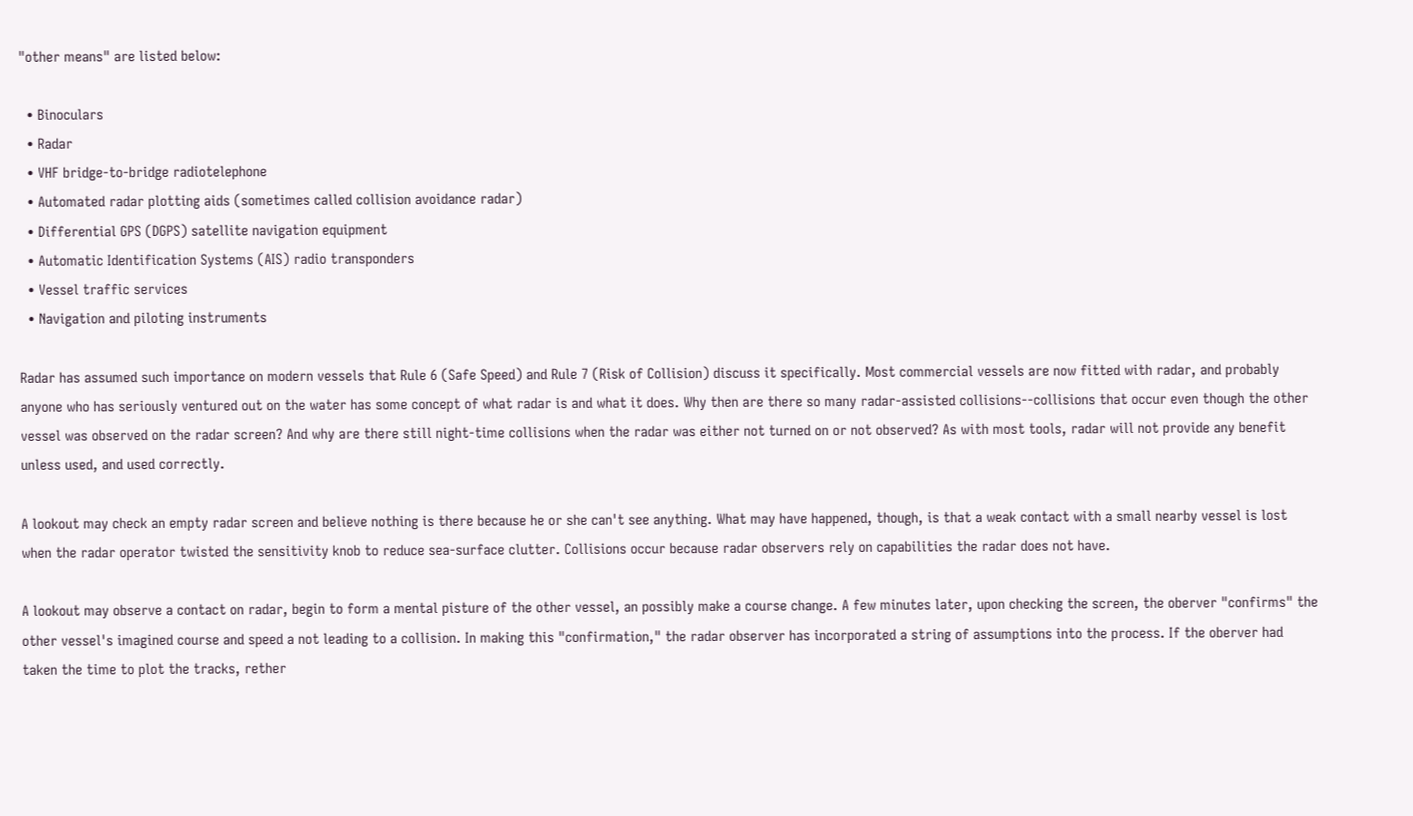"other means" are listed below:

  • Binoculars
  • Radar
  • VHF bridge-to-bridge radiotelephone
  • Automated radar plotting aids (sometimes called collision avoidance radar)
  • Differential GPS (DGPS) satellite navigation equipment
  • Automatic Identification Systems (AIS) radio transponders
  • Vessel traffic services
  • Navigation and piloting instruments

Radar has assumed such importance on modern vessels that Rule 6 (Safe Speed) and Rule 7 (Risk of Collision) discuss it specifically. Most commercial vessels are now fitted with radar, and probably anyone who has seriously ventured out on the water has some concept of what radar is and what it does. Why then are there so many radar-assisted collisions--collisions that occur even though the other vessel was observed on the radar screen? And why are there still night-time collisions when the radar was either not turned on or not observed? As with most tools, radar will not provide any benefit unless used, and used correctly.

A lookout may check an empty radar screen and believe nothing is there because he or she can't see anything. What may have happened, though, is that a weak contact with a small nearby vessel is lost when the radar operator twisted the sensitivity knob to reduce sea-surface clutter. Collisions occur because radar observers rely on capabilities the radar does not have.

A lookout may observe a contact on radar, begin to form a mental pisture of the other vessel, an possibly make a course change. A few minutes later, upon checking the screen, the oberver "confirms" the other vessel's imagined course and speed a not leading to a collision. In making this "confirmation," the radar observer has incorporated a string of assumptions into the process. If the oberver had taken the time to plot the tracks, rether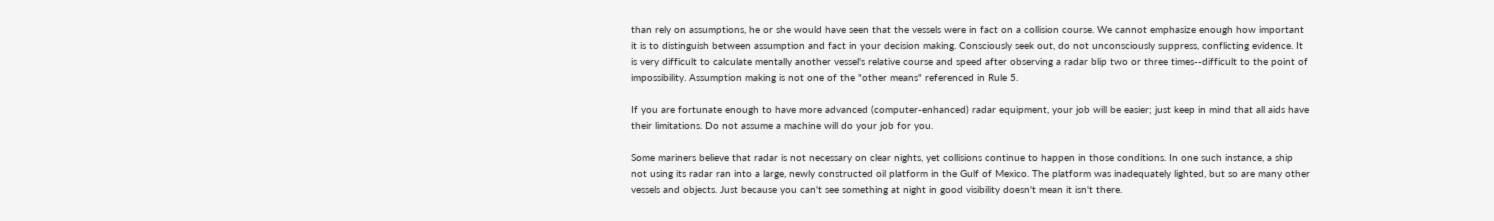than rely on assumptions, he or she would have seen that the vessels were in fact on a collision course. We cannot emphasize enough how important it is to distinguish between assumption and fact in your decision making. Consciously seek out, do not unconsciously suppress, conflicting evidence. It is very difficult to calculate mentally another vessel's relative course and speed after observing a radar blip two or three times--difficult to the point of impossibility. Assumption making is not one of the "other means" referenced in Rule 5.

If you are fortunate enough to have more advanced (computer-enhanced) radar equipment, your job will be easier; just keep in mind that all aids have their limitations. Do not assume a machine will do your job for you.

Some mariners believe that radar is not necessary on clear nights, yet collisions continue to happen in those conditions. In one such instance, a ship not using its radar ran into a large, newly constructed oil platform in the Gulf of Mexico. The platform was inadequately lighted, but so are many other vessels and objects. Just because you can't see something at night in good visibility doesn't mean it isn't there.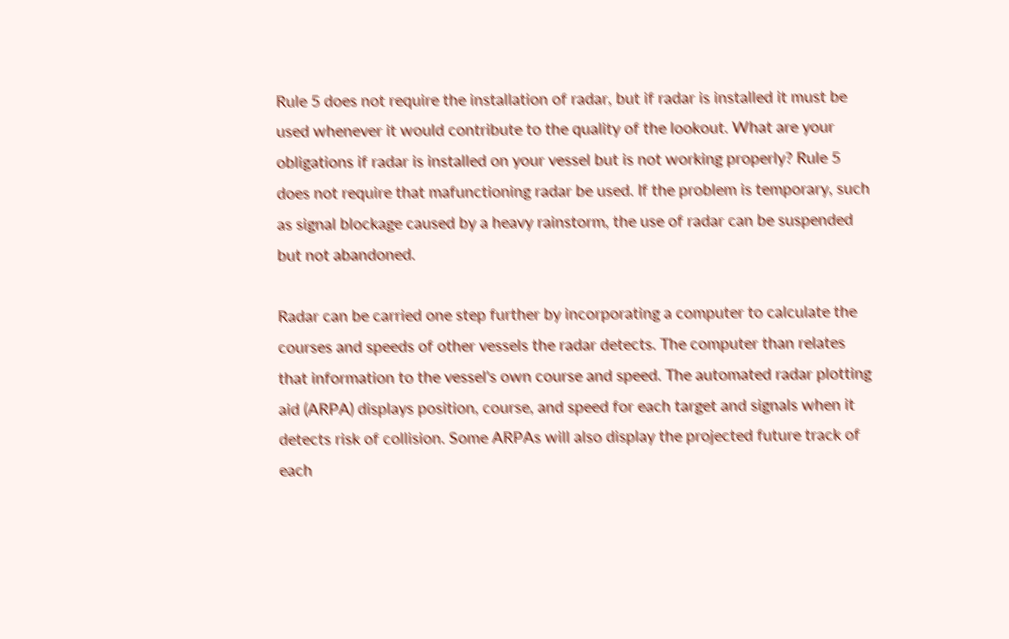Rule 5 does not require the installation of radar, but if radar is installed it must be used whenever it would contribute to the quality of the lookout. What are your obligations if radar is installed on your vessel but is not working properly? Rule 5 does not require that mafunctioning radar be used. If the problem is temporary, such as signal blockage caused by a heavy rainstorm, the use of radar can be suspended but not abandoned.

Radar can be carried one step further by incorporating a computer to calculate the courses and speeds of other vessels the radar detects. The computer than relates that information to the vessel's own course and speed. The automated radar plotting aid (ARPA) displays position, course, and speed for each target and signals when it detects risk of collision. Some ARPAs will also display the projected future track of each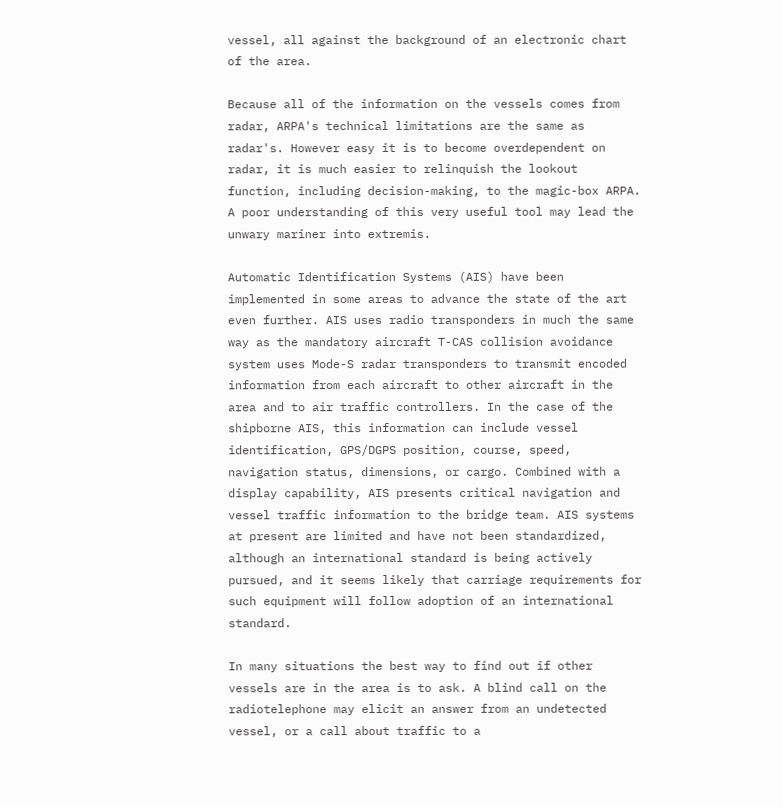vessel, all against the background of an electronic chart of the area.

Because all of the information on the vessels comes from radar, ARPA's technical limitations are the same as radar's. However easy it is to become overdependent on radar, it is much easier to relinquish the lookout function, including decision-making, to the magic-box ARPA. A poor understanding of this very useful tool may lead the unwary mariner into extremis.

Automatic Identification Systems (AIS) have been implemented in some areas to advance the state of the art even further. AIS uses radio transponders in much the same way as the mandatory aircraft T-CAS collision avoidance system uses Mode-S radar transponders to transmit encoded information from each aircraft to other aircraft in the area and to air traffic controllers. In the case of the shipborne AIS, this information can include vessel identification, GPS/DGPS position, course, speed, navigation status, dimensions, or cargo. Combined with a display capability, AIS presents critical navigation and vessel traffic information to the bridge team. AIS systems at present are limited and have not been standardized, although an international standard is being actively pursued, and it seems likely that carriage requirements for such equipment will follow adoption of an international standard.

In many situations the best way to find out if other vessels are in the area is to ask. A blind call on the radiotelephone may elicit an answer from an undetected vessel, or a call about traffic to a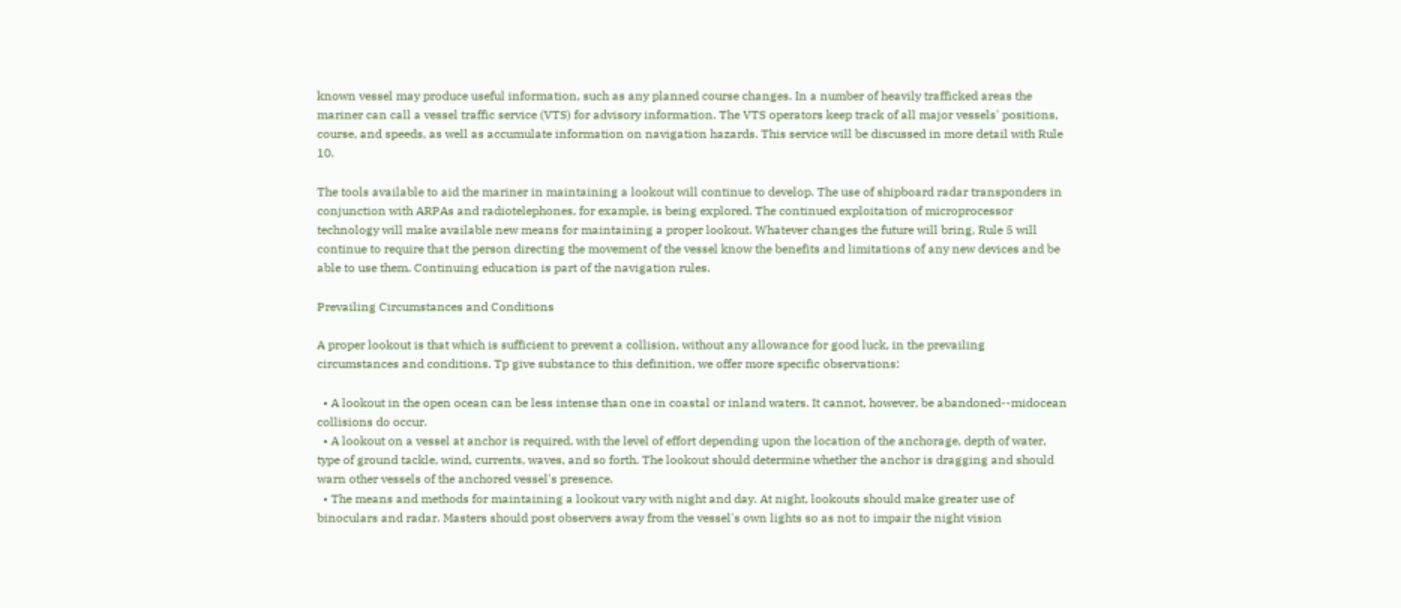known vessel may produce useful information, such as any planned course changes. In a number of heavily trafficked areas the mariner can call a vessel traffic service (VTS) for advisory information. The VTS operators keep track of all major vessels' positions, course, and speeds, as well as accumulate information on navigation hazards. This service will be discussed in more detail with Rule 10.

The tools available to aid the mariner in maintaining a lookout will continue to develop. The use of shipboard radar transponders in conjunction with ARPAs and radiotelephones, for example, is being explored. The continued exploitation of microprocessor technology will make available new means for maintaining a proper lookout. Whatever changes the future will bring, Rule 5 will continue to require that the person directing the movement of the vessel know the benefits and limitations of any new devices and be able to use them. Continuing education is part of the navigation rules.

Prevailing Circumstances and Conditions

A proper lookout is that which is sufficient to prevent a collision, without any allowance for good luck, in the prevailing circumstances and conditions. Tp give substance to this definition, we offer more specific observations:

  • A lookout in the open ocean can be less intense than one in coastal or inland waters. It cannot, however, be abandoned--midocean collisions do occur.
  • A lookout on a vessel at anchor is required, with the level of effort depending upon the location of the anchorage, depth of water, type of ground tackle, wind, currents, waves, and so forth. The lookout should determine whether the anchor is dragging and should warn other vessels of the anchored vessel's presence.
  • The means and methods for maintaining a lookout vary with night and day. At night, lookouts should make greater use of binoculars and radar. Masters should post observers away from the vessel's own lights so as not to impair the night vision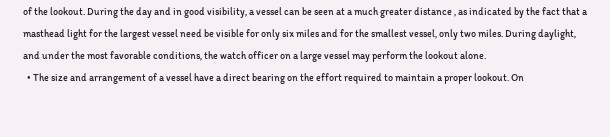of the lookout. During the day and in good visibility, a vessel can be seen at a much greater distance , as indicated by the fact that a masthead light for the largest vessel need be visible for only six miles and for the smallest vessel, only two miles. During daylight, and under the most favorable conditions, the watch officer on a large vessel may perform the lookout alone.
  • The size and arrangement of a vessel have a direct bearing on the effort required to maintain a proper lookout. On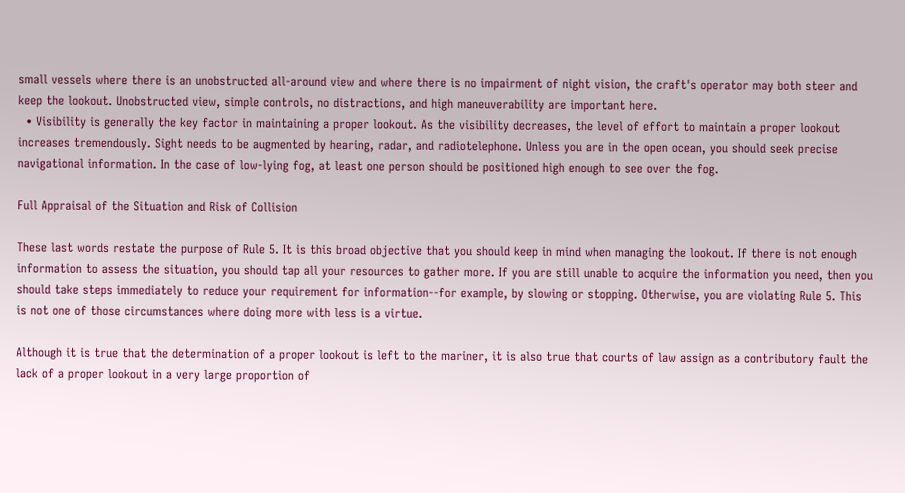small vessels where there is an unobstructed all-around view and where there is no impairment of night vision, the craft's operator may both steer and keep the lookout. Unobstructed view, simple controls, no distractions, and high maneuverability are important here.
  • Visibility is generally the key factor in maintaining a proper lookout. As the visibility decreases, the level of effort to maintain a proper lookout increases tremendously. Sight needs to be augmented by hearing, radar, and radiotelephone. Unless you are in the open ocean, you should seek precise navigational information. In the case of low-lying fog, at least one person should be positioned high enough to see over the fog.

Full Appraisal of the Situation and Risk of Collision

These last words restate the purpose of Rule 5. It is this broad objective that you should keep in mind when managing the lookout. If there is not enough information to assess the situation, you should tap all your resources to gather more. If you are still unable to acquire the information you need, then you should take steps immediately to reduce your requirement for information--for example, by slowing or stopping. Otherwise, you are violating Rule 5. This is not one of those circumstances where doing more with less is a virtue.

Although it is true that the determination of a proper lookout is left to the mariner, it is also true that courts of law assign as a contributory fault the lack of a proper lookout in a very large proportion of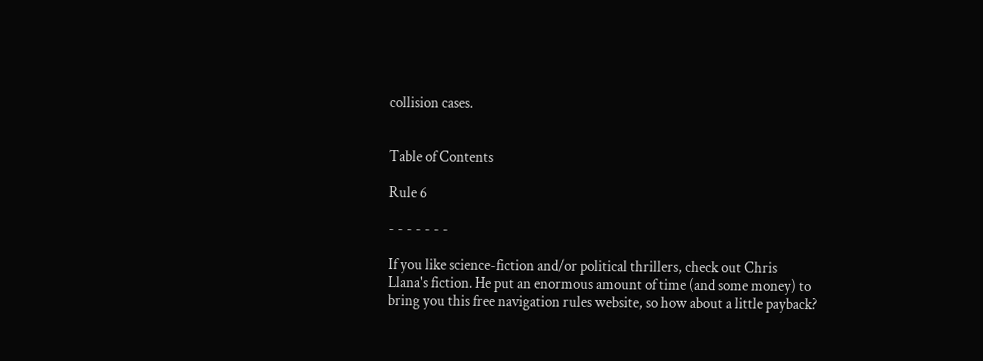collision cases.


Table of Contents

Rule 6

- - - - - - -

If you like science-fiction and/or political thrillers, check out Chris Llana's fiction. He put an enormous amount of time (and some money) to bring you this free navigation rules website, so how about a little payback?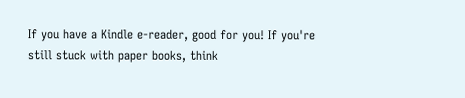If you have a Kindle e-reader, good for you! If you're still stuck with paper books, think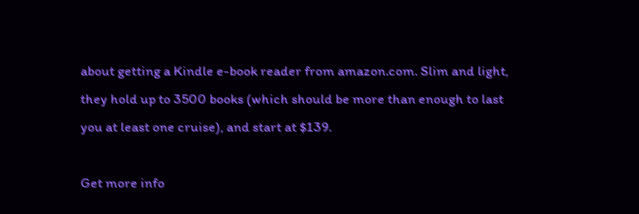about getting a Kindle e-book reader from amazon.com. Slim and light, they hold up to 3500 books (which should be more than enough to last you at least one cruise), and start at $139.

Get more info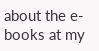about the e-books at my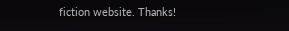fiction website. Thanks!